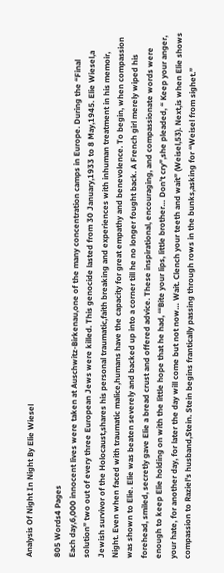Analysis Of Night In Night By Elie Wiesel

805 Words4 Pages
Each day,6,000 innocent lives were taken at Auschwitz-Birkenau,one of the many concentration camps in Europe. During the “Final solution” two out of every three European Jews were killed. This genocide lasted from 30 January,1933 to 8 May,1945. Elie Wiesel,a Jewish survivor of the Holocaust,shares his personal traumatic,faith breaking and experiences with inhuman treatment in his memoir, Night. Even when faced with traumatic malice,humans have the capacity for great empathy and benevolence. To begin, when compassion was shown to Elie. Elie was beaten severely and backed up into a corner till he no longer fought back. A French girl merely wiped his forehead, smiled, secretly gave Elie a bread crust and offered advice. These inspirational, encouraging, and compassionate words were enough to keep Elie holding on with the little hope that he had, ‘“Bite your lips, little brother… Don’t cry”,she pleaded, “ Keep your anger, your hate, for another day, for later the day will come but not now… Wait. Clench your teeth and wait” (Weisel,53). Next,is when Elie shows compassion to Raziel's husband,Stein. Stein begins frantically passing through rows in the bunks,asking for “Weisel from sighet.”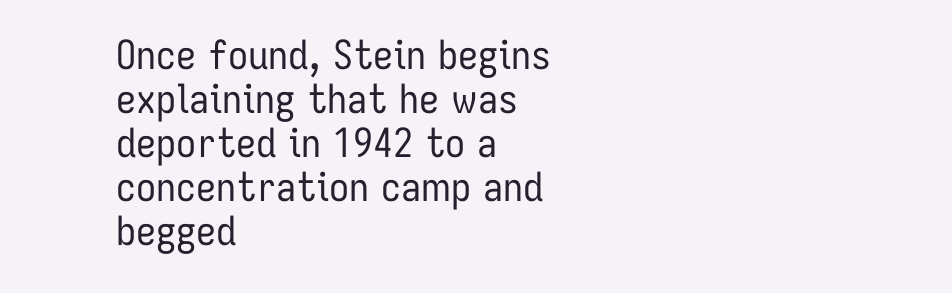Once found, Stein begins explaining that he was deported in 1942 to a concentration camp and begged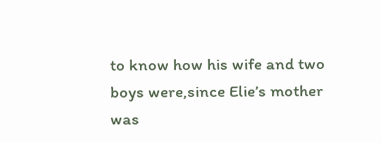to know how his wife and two boys were,since Elie’s mother was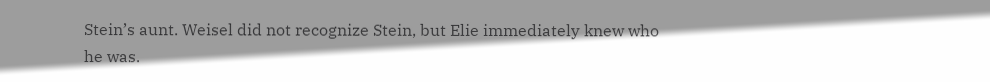Stein’s aunt. Weisel did not recognize Stein, but Elie immediately knew who he was.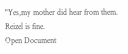"Yes,my mother did hear from them. Reizel is fine.
Open Document